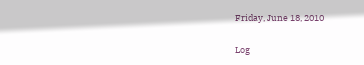Friday, June 18, 2010

Log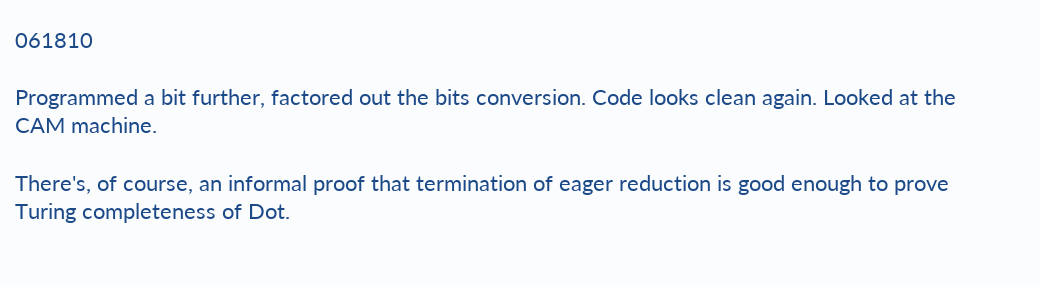061810

Programmed a bit further, factored out the bits conversion. Code looks clean again. Looked at the CAM machine.

There's, of course, an informal proof that termination of eager reduction is good enough to prove Turing completeness of Dot.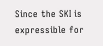Since the SKI is expressible for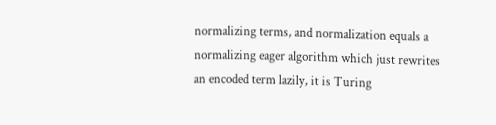normalizing terms, and normalization equals a normalizing eager algorithm which just rewrites an encoded term lazily, it is Turing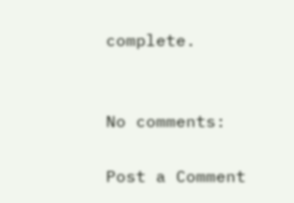complete.


No comments:

Post a Comment